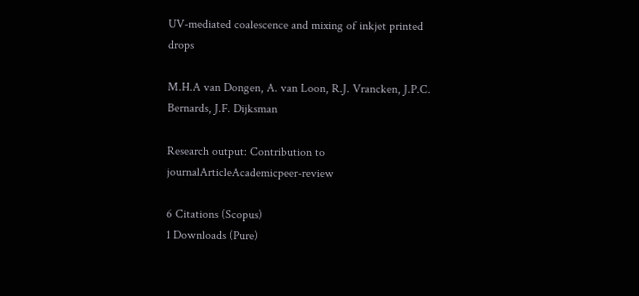UV-mediated coalescence and mixing of inkjet printed drops

M.H.A van Dongen, A. van Loon, R.J. Vrancken, J.P.C. Bernards, J.F. Dijksman

Research output: Contribution to journalArticleAcademicpeer-review

6 Citations (Scopus)
1 Downloads (Pure)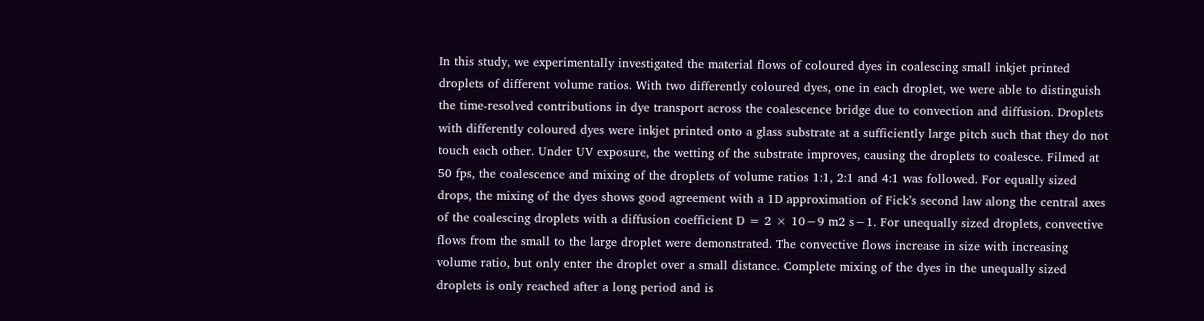In this study, we experimentally investigated the material flows of coloured dyes in coalescing small inkjet printed droplets of different volume ratios. With two differently coloured dyes, one in each droplet, we were able to distinguish the time-resolved contributions in dye transport across the coalescence bridge due to convection and diffusion. Droplets with differently coloured dyes were inkjet printed onto a glass substrate at a sufficiently large pitch such that they do not touch each other. Under UV exposure, the wetting of the substrate improves, causing the droplets to coalesce. Filmed at 50 fps, the coalescence and mixing of the droplets of volume ratios 1:1, 2:1 and 4:1 was followed. For equally sized drops, the mixing of the dyes shows good agreement with a 1D approximation of Fick’s second law along the central axes of the coalescing droplets with a diffusion coefficient D = 2 × 10−9 m2 s−1. For unequally sized droplets, convective flows from the small to the large droplet were demonstrated. The convective flows increase in size with increasing volume ratio, but only enter the droplet over a small distance. Complete mixing of the dyes in the unequally sized droplets is only reached after a long period and is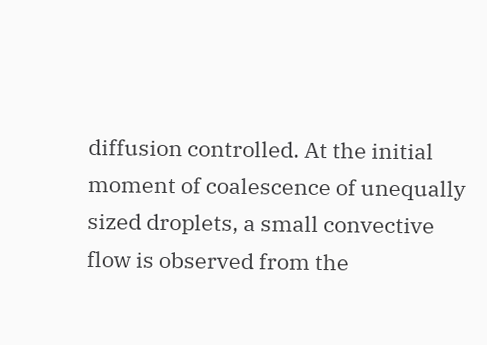diffusion controlled. At the initial moment of coalescence of unequally sized droplets, a small convective flow is observed from the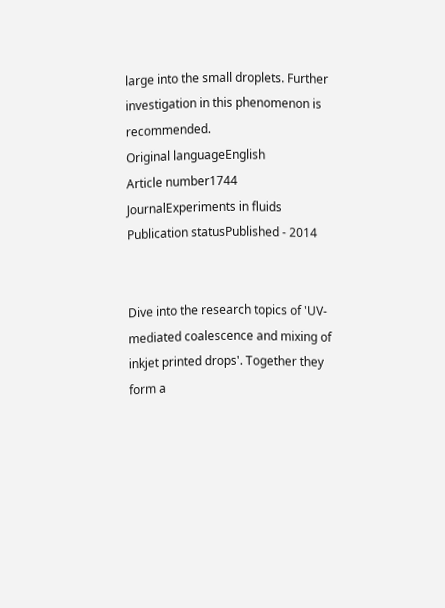large into the small droplets. Further investigation in this phenomenon is recommended.
Original languageEnglish
Article number1744
JournalExperiments in fluids
Publication statusPublished - 2014


Dive into the research topics of 'UV-mediated coalescence and mixing of inkjet printed drops'. Together they form a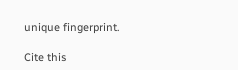unique fingerprint.

Cite this